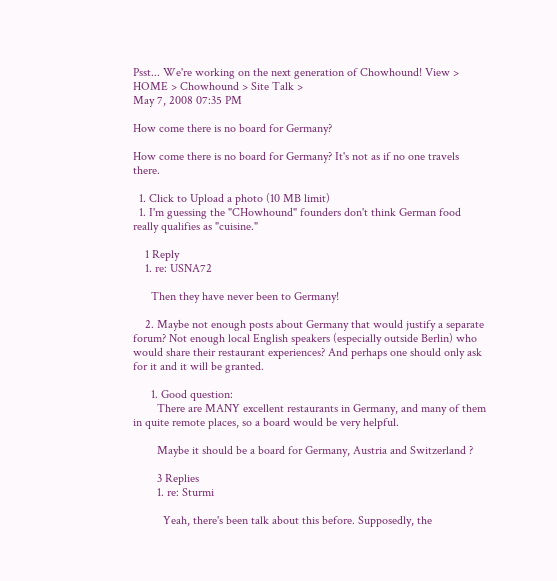Psst... We're working on the next generation of Chowhound! View >
HOME > Chowhound > Site Talk >
May 7, 2008 07:35 PM

How come there is no board for Germany?

How come there is no board for Germany? It's not as if no one travels there.

  1. Click to Upload a photo (10 MB limit)
  1. I'm guessing the "CHowhound" founders don't think German food really qualifies as "cuisine."

    1 Reply
    1. re: USNA72

      Then they have never been to Germany!

    2. Maybe not enough posts about Germany that would justify a separate forum? Not enough local English speakers (especially outside Berlin) who would share their restaurant experiences? And perhaps one should only ask for it and it will be granted.

      1. Good question:
        There are MANY excellent restaurants in Germany, and many of them in quite remote places, so a board would be very helpful.

        Maybe it should be a board for Germany, Austria and Switzerland ?

        3 Replies
        1. re: Sturmi

          Yeah, there's been talk about this before. Supposedly, the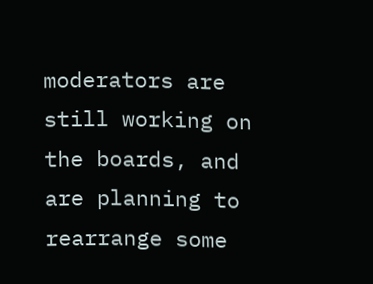moderators are still working on the boards, and are planning to rearrange some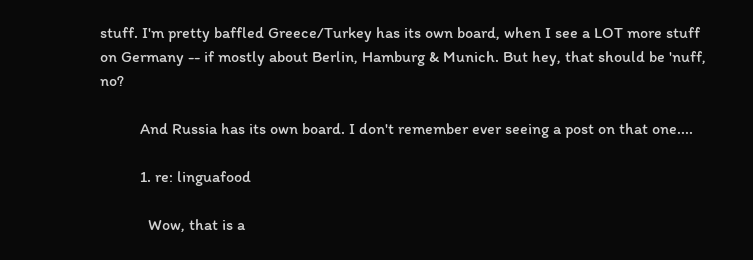stuff. I'm pretty baffled Greece/Turkey has its own board, when I see a LOT more stuff on Germany -- if mostly about Berlin, Hamburg & Munich. But hey, that should be 'nuff, no?

          And Russia has its own board. I don't remember ever seeing a post on that one....

          1. re: linguafood

            Wow, that is a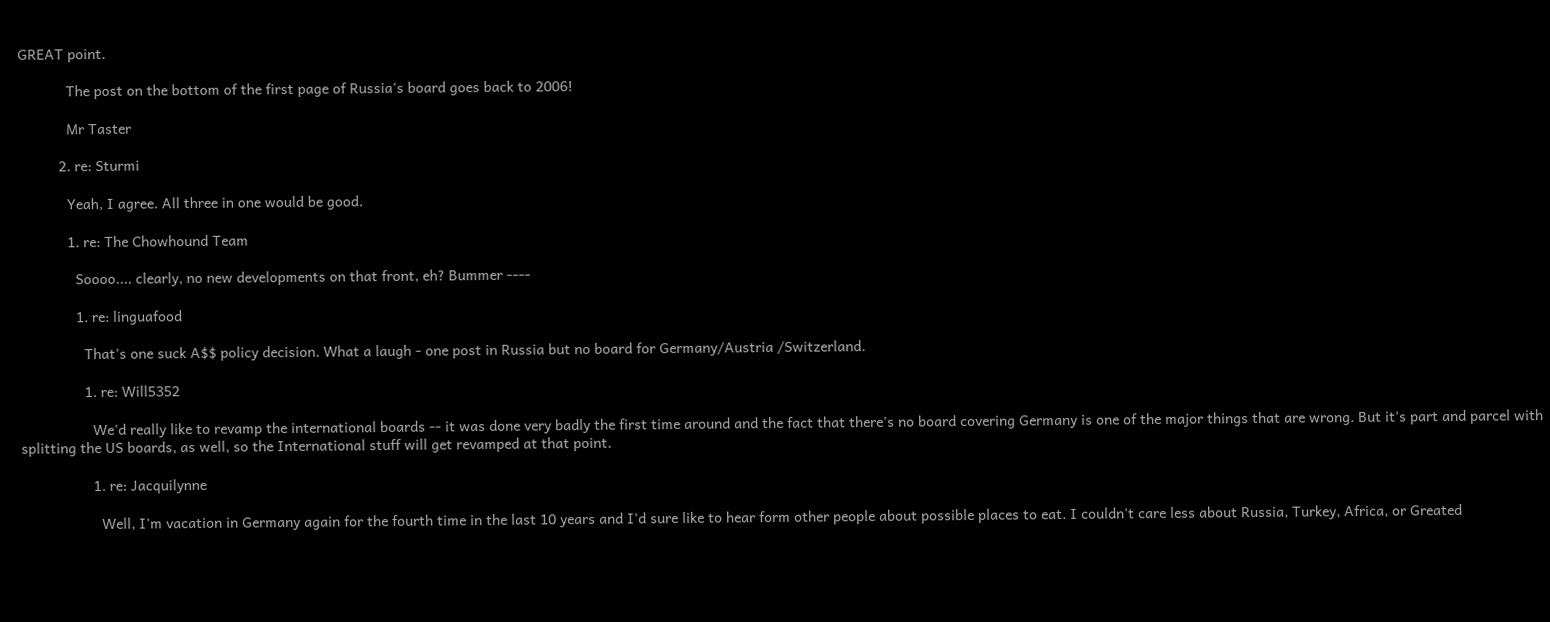GREAT point.

            The post on the bottom of the first page of Russia's board goes back to 2006!

            Mr Taster

          2. re: Sturmi

            Yeah, I agree. All three in one would be good.

            1. re: The Chowhound Team

              Soooo.... clearly, no new developments on that front, eh? Bummer ----

              1. re: linguafood

                That's one suck A$$ policy decision. What a laugh - one post in Russia but no board for Germany/Austria /Switzerland.

                1. re: Will5352

                  We'd really like to revamp the international boards -- it was done very badly the first time around and the fact that there's no board covering Germany is one of the major things that are wrong. But it's part and parcel with splitting the US boards, as well, so the International stuff will get revamped at that point.

                  1. re: Jacquilynne

                    Well, I'm vacation in Germany again for the fourth time in the last 10 years and I'd sure like to hear form other people about possible places to eat. I couldn't care less about Russia, Turkey, Africa, or Greated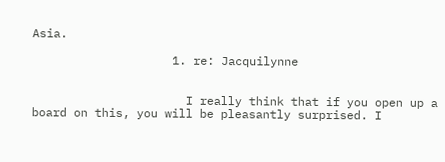Asia.

                    1. re: Jacquilynne


                      I really think that if you open up a board on this, you will be pleasantly surprised. I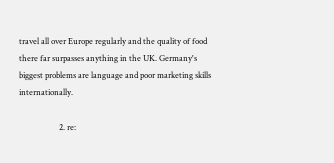travel all over Europe regularly and the quality of food there far surpasses anything in the UK. Germany's biggest problems are language and poor marketing skills internationally.

                    2. re: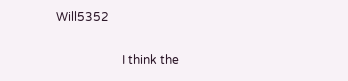Will5352

                      I think the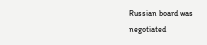Russian board was negotiated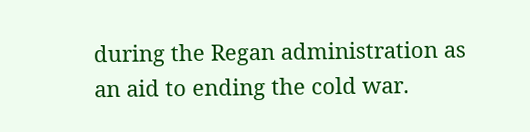during the Regan administration as an aid to ending the cold war.